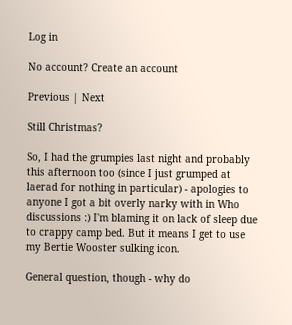Log in

No account? Create an account

Previous | Next

Still Christmas?

So, I had the grumpies last night and probably this afternoon too (since I just grumped at laerad for nothing in particular) - apologies to anyone I got a bit overly narky with in Who discussions :) I'm blaming it on lack of sleep due to crappy camp bed. But it means I get to use my Bertie Wooster sulking icon.

General question, though - why do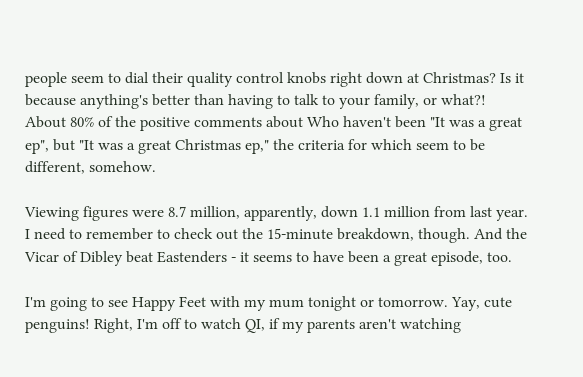people seem to dial their quality control knobs right down at Christmas? Is it because anything's better than having to talk to your family, or what?! About 80% of the positive comments about Who haven't been "It was a great ep", but "It was a great Christmas ep," the criteria for which seem to be different, somehow.

Viewing figures were 8.7 million, apparently, down 1.1 million from last year. I need to remember to check out the 15-minute breakdown, though. And the Vicar of Dibley beat Eastenders - it seems to have been a great episode, too.

I'm going to see Happy Feet with my mum tonight or tomorrow. Yay, cute penguins! Right, I'm off to watch QI, if my parents aren't watching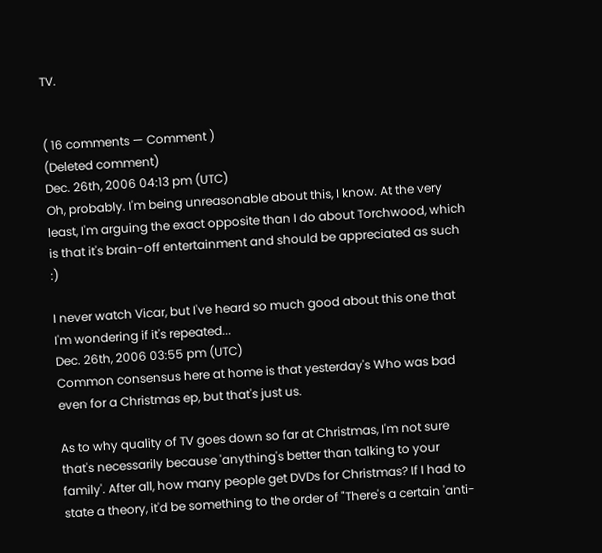TV.


( 16 comments — Comment )
(Deleted comment)
Dec. 26th, 2006 04:13 pm (UTC)
Oh, probably. I'm being unreasonable about this, I know. At the very least, I'm arguing the exact opposite than I do about Torchwood, which is that it's brain-off entertainment and should be appreciated as such :)

I never watch Vicar, but I've heard so much good about this one that I'm wondering if it's repeated...
Dec. 26th, 2006 03:55 pm (UTC)
Common consensus here at home is that yesterday's Who was bad even for a Christmas ep, but that's just us.

As to why quality of TV goes down so far at Christmas, I'm not sure that's necessarily because 'anything's better than talking to your family'. After all, how many people get DVDs for Christmas? If I had to state a theory, it'd be something to the order of "There's a certain 'anti-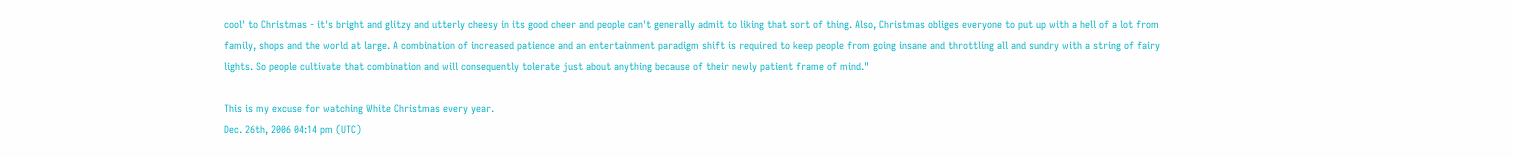cool' to Christmas - it's bright and glitzy and utterly cheesy in its good cheer and people can't generally admit to liking that sort of thing. Also, Christmas obliges everyone to put up with a hell of a lot from family, shops and the world at large. A combination of increased patience and an entertainment paradigm shift is required to keep people from going insane and throttling all and sundry with a string of fairy lights. So people cultivate that combination and will consequently tolerate just about anything because of their newly patient frame of mind."

This is my excuse for watching White Christmas every year.
Dec. 26th, 2006 04:14 pm (UTC)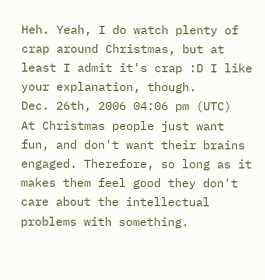Heh. Yeah, I do watch plenty of crap around Christmas, but at least I admit it's crap :D I like your explanation, though.
Dec. 26th, 2006 04:06 pm (UTC)
At Christmas people just want fun, and don't want their brains engaged. Therefore, so long as it makes them feel good they don't care about the intellectual problems with something.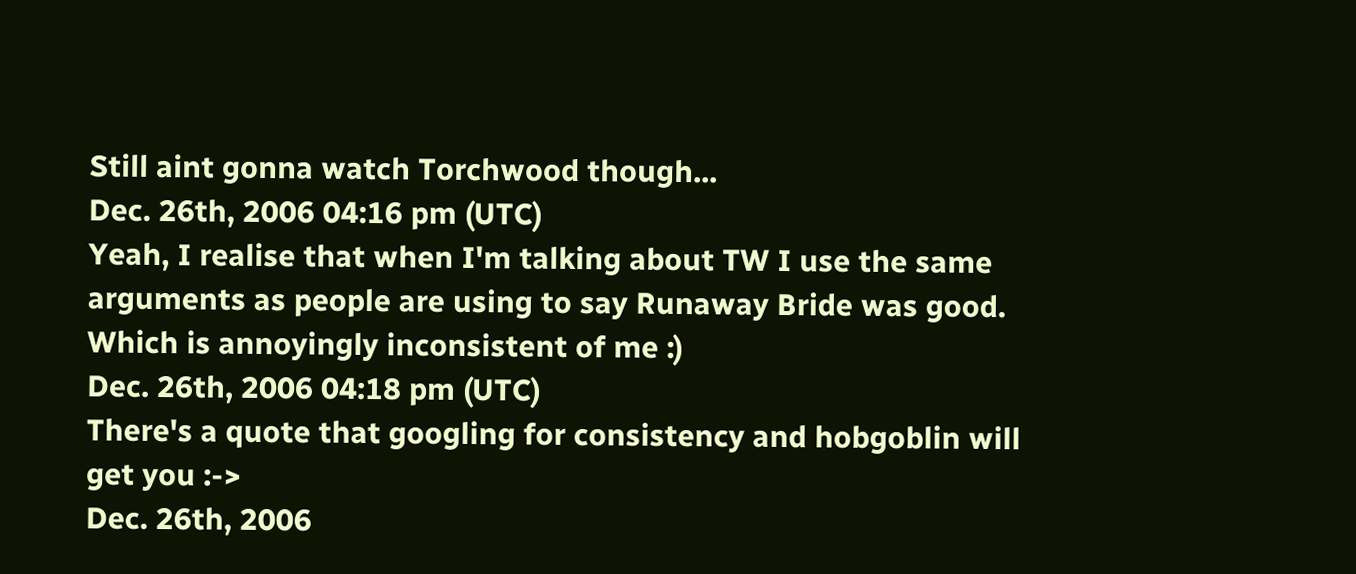Still aint gonna watch Torchwood though...
Dec. 26th, 2006 04:16 pm (UTC)
Yeah, I realise that when I'm talking about TW I use the same arguments as people are using to say Runaway Bride was good. Which is annoyingly inconsistent of me :)
Dec. 26th, 2006 04:18 pm (UTC)
There's a quote that googling for consistency and hobgoblin will get you :->
Dec. 26th, 2006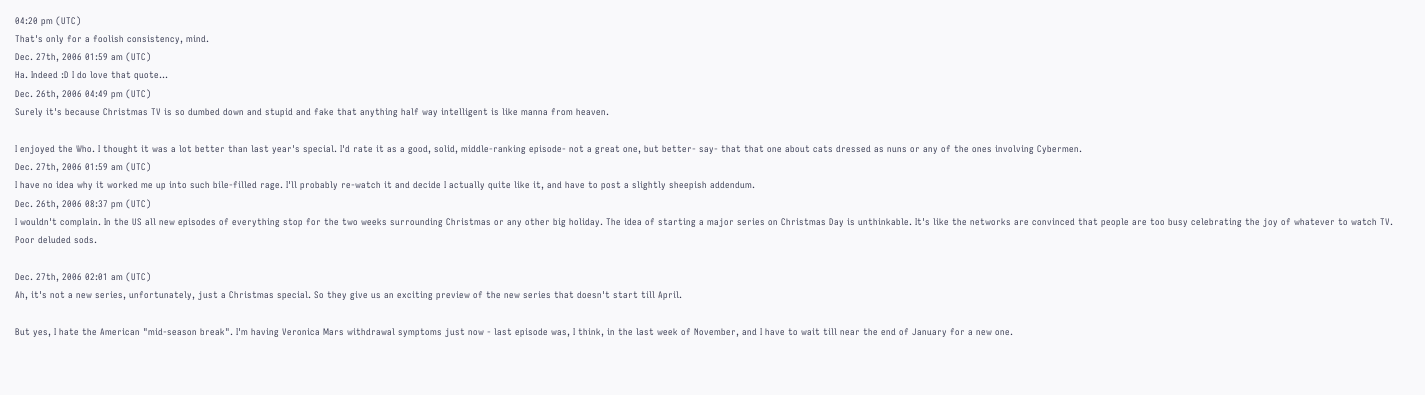04:20 pm (UTC)
That's only for a foolish consistency, mind.
Dec. 27th, 2006 01:59 am (UTC)
Ha. Indeed :D I do love that quote...
Dec. 26th, 2006 04:49 pm (UTC)
Surely it's because Christmas TV is so dumbed down and stupid and fake that anything half way intelligent is like manna from heaven.

I enjoyed the Who. I thought it was a lot better than last year's special. I'd rate it as a good, solid, middle-ranking episode- not a great one, but better- say- that that one about cats dressed as nuns or any of the ones involving Cybermen.
Dec. 27th, 2006 01:59 am (UTC)
I have no idea why it worked me up into such bile-filled rage. I'll probably re-watch it and decide I actually quite like it, and have to post a slightly sheepish addendum.
Dec. 26th, 2006 08:37 pm (UTC)
I wouldn't complain. In the US all new episodes of everything stop for the two weeks surrounding Christmas or any other big holiday. The idea of starting a major series on Christmas Day is unthinkable. It's like the networks are convinced that people are too busy celebrating the joy of whatever to watch TV. Poor deluded sods.

Dec. 27th, 2006 02:01 am (UTC)
Ah, it's not a new series, unfortunately, just a Christmas special. So they give us an exciting preview of the new series that doesn't start till April.

But yes, I hate the American "mid-season break". I'm having Veronica Mars withdrawal symptoms just now - last episode was, I think, in the last week of November, and I have to wait till near the end of January for a new one.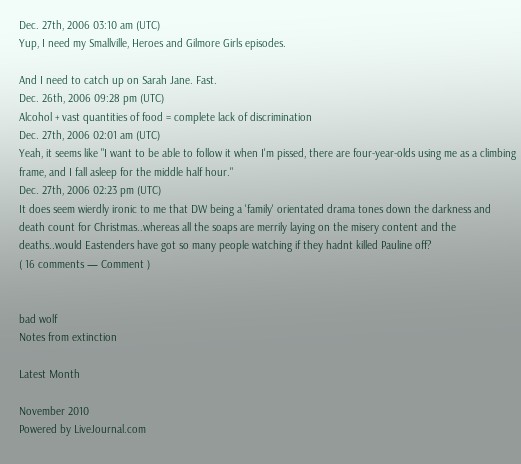Dec. 27th, 2006 03:10 am (UTC)
Yup, I need my Smallville, Heroes and Gilmore Girls episodes.

And I need to catch up on Sarah Jane. Fast.
Dec. 26th, 2006 09:28 pm (UTC)
Alcohol + vast quantities of food = complete lack of discrimination
Dec. 27th, 2006 02:01 am (UTC)
Yeah, it seems like "I want to be able to follow it when I'm pissed, there are four-year-olds using me as a climbing frame, and I fall asleep for the middle half hour."
Dec. 27th, 2006 02:23 pm (UTC)
It does seem wierdly ironic to me that DW being a 'family' orientated drama tones down the darkness and death count for Christmas..whereas all the soaps are merrily laying on the misery content and the deaths..would Eastenders have got so many people watching if they hadnt killed Pauline off?
( 16 comments — Comment )


bad wolf
Notes from extinction

Latest Month

November 2010
Powered by LiveJournal.com